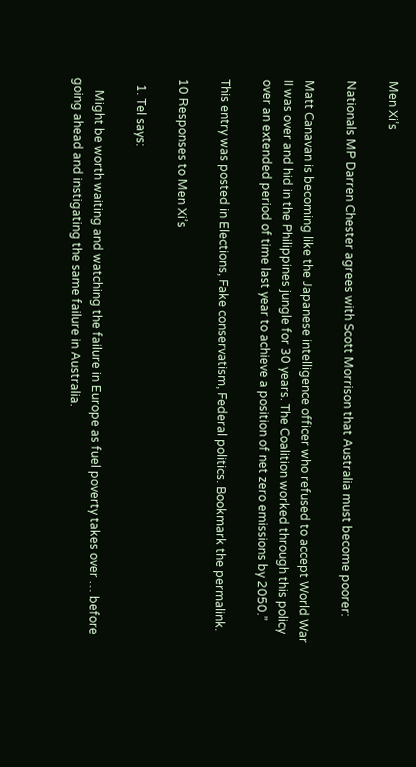Men Xi’s

Nationals MP Darren Chester agrees with Scott Morrison that Australia must become poorer:

Matt Canavan is becoming like the Japanese intelligence officer who refused to accept World War II was over and hid in the Philippines jungle for 30 years. The Coalition worked through this policy over an extended period of time last year to achieve a position of net zero emissions by 2050.”

This entry was posted in Elections, Fake conservatism, Federal politics. Bookmark the permalink.

10 Responses to Men Xi’s

  1. Tel says:

    Might be worth waiting and watching the failure in Europe as fuel poverty takes over … before going ahead and instigating the same failure in Australia.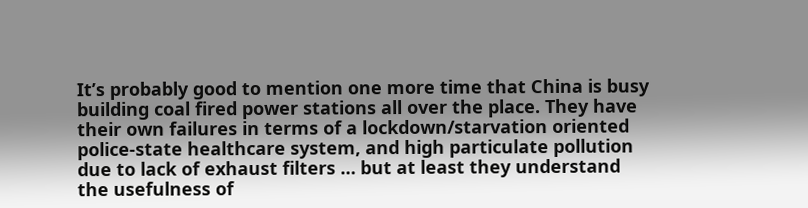It’s probably good to mention one more time that China is busy building coal fired power stations all over the place. They have their own failures in terms of a lockdown/starvation oriented police-state healthcare system, and high particulate pollution due to lack of exhaust filters … but at least they understand the usefulness of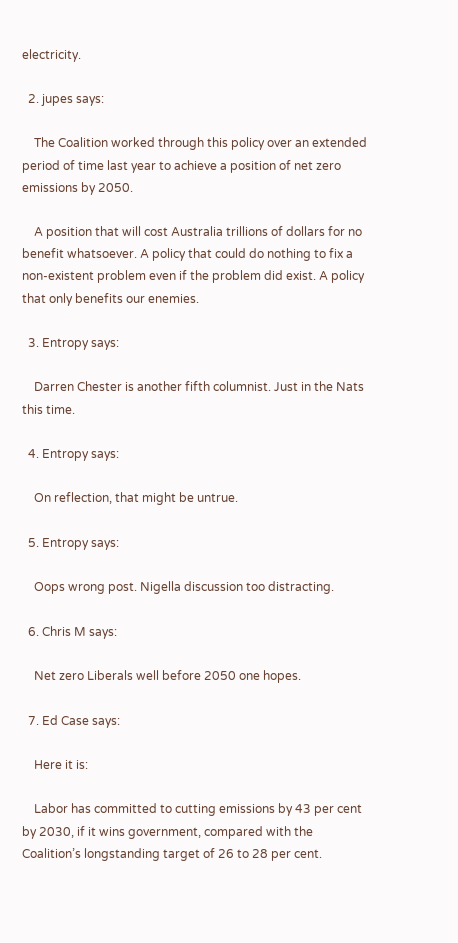electricity.

  2. jupes says:

    The Coalition worked through this policy over an extended period of time last year to achieve a position of net zero emissions by 2050.

    A position that will cost Australia trillions of dollars for no benefit whatsoever. A policy that could do nothing to fix a non-existent problem even if the problem did exist. A policy that only benefits our enemies.

  3. Entropy says:

    Darren Chester is another fifth columnist. Just in the Nats this time.

  4. Entropy says:

    On reflection, that might be untrue.

  5. Entropy says:

    Oops wrong post. Nigella discussion too distracting.

  6. Chris M says:

    Net zero Liberals well before 2050 one hopes.

  7. Ed Case says:

    Here it is:

    Labor has committed to cutting emissions by 43 per cent by 2030, if it wins government, compared with the Coalition’s longstanding target of 26 to 28 per cent.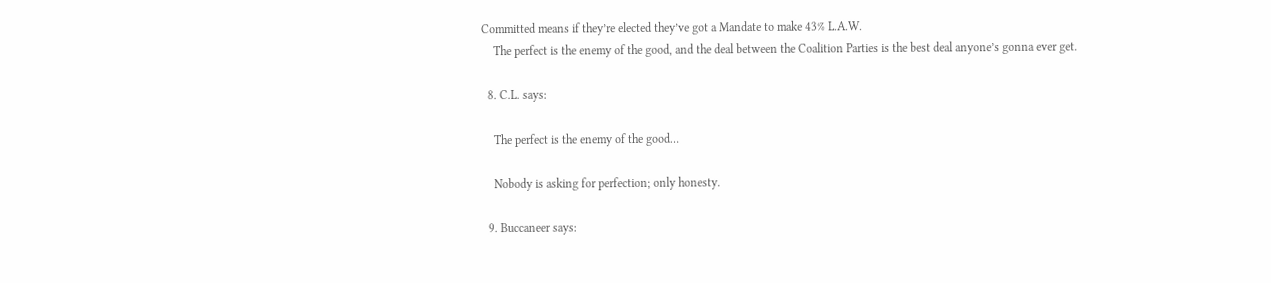Committed means if they’re elected they’ve got a Mandate to make 43% L.A.W.
    The perfect is the enemy of the good, and the deal between the Coalition Parties is the best deal anyone’s gonna ever get.

  8. C.L. says:

    The perfect is the enemy of the good…

    Nobody is asking for perfection; only honesty.

  9. Buccaneer says: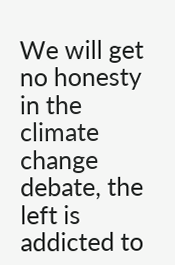We will get no honesty in the climate change debate, the left is addicted to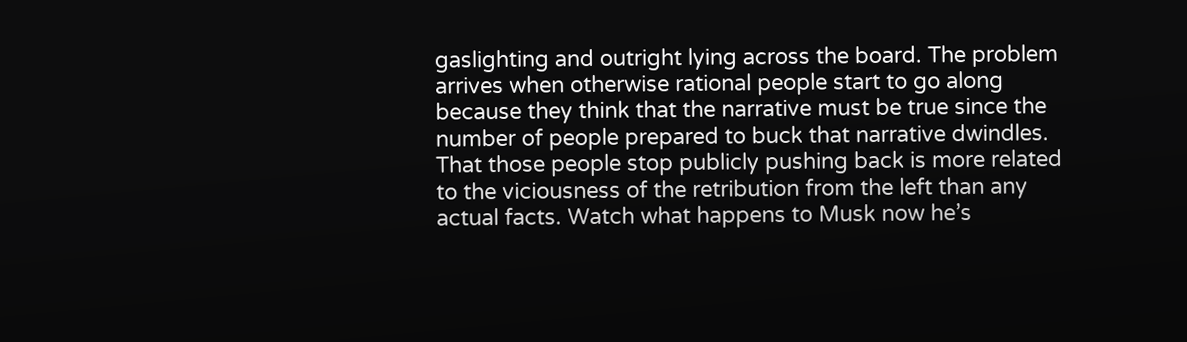gaslighting and outright lying across the board. The problem arrives when otherwise rational people start to go along because they think that the narrative must be true since the number of people prepared to buck that narrative dwindles. That those people stop publicly pushing back is more related to the viciousness of the retribution from the left than any actual facts. Watch what happens to Musk now he’s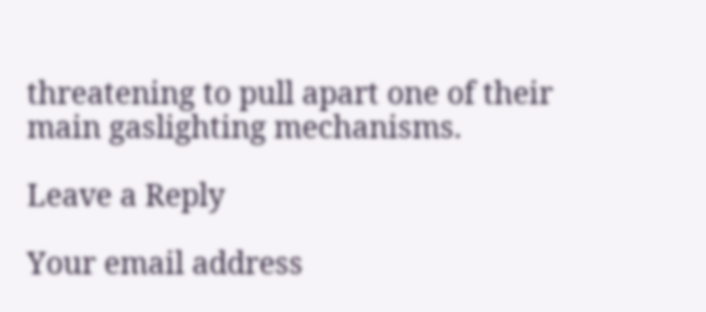threatening to pull apart one of their main gaslighting mechanisms.

Leave a Reply

Your email address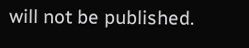will not be published.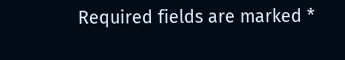Required fields are marked *